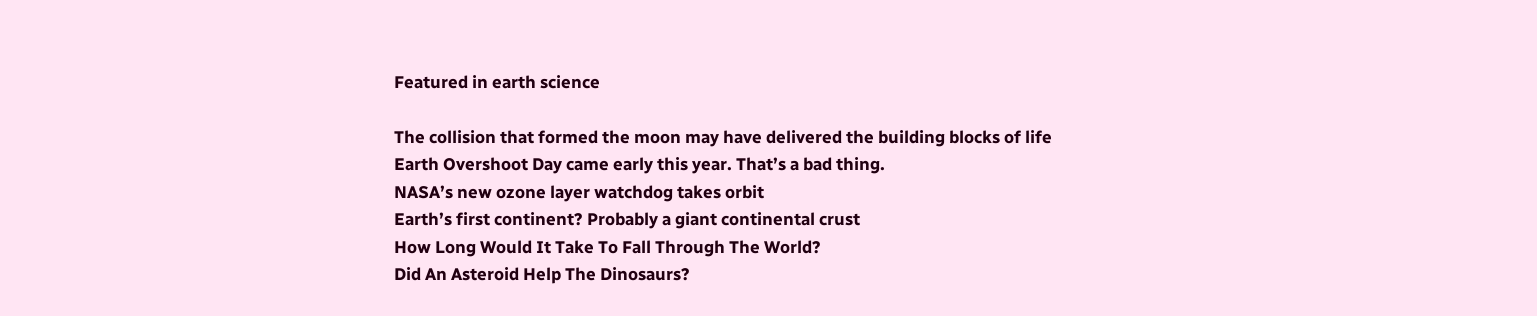Featured in earth science

The collision that formed the moon may have delivered the building blocks of life
Earth Overshoot Day came early this year. That’s a bad thing.
NASA’s new ozone layer watchdog takes orbit
Earth’s first continent? Probably a giant continental crust
How Long Would It Take To Fall Through The World?
Did An Asteroid Help The Dinosaurs?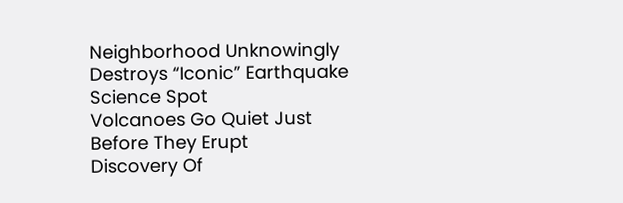Neighborhood Unknowingly Destroys “Iconic” Earthquake Science Spot
Volcanoes Go Quiet Just Before They Erupt
Discovery Of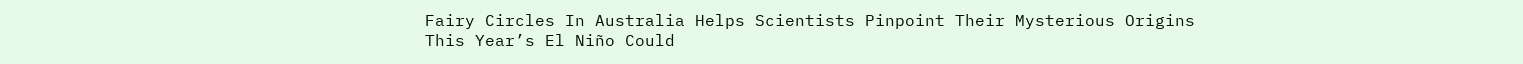Fairy Circles In Australia Helps Scientists Pinpoint Their Mysterious Origins
This Year’s El Niño Could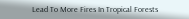Lead To More Fires In Tropical Forests